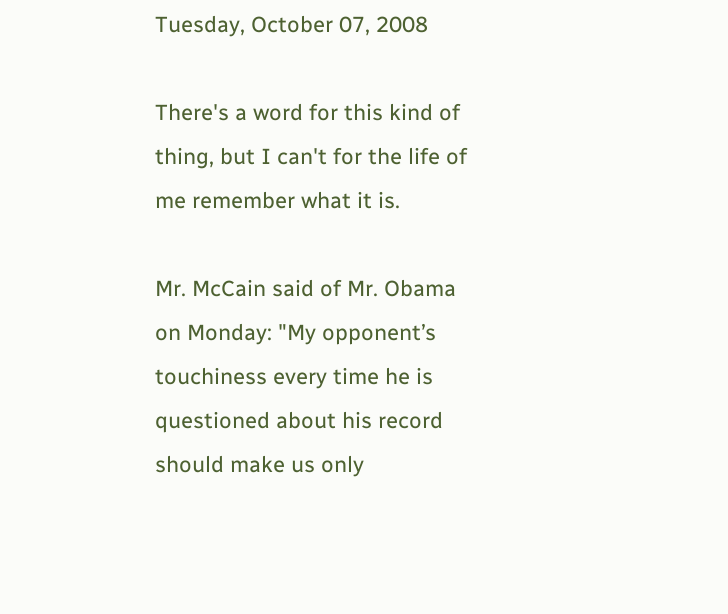Tuesday, October 07, 2008

There's a word for this kind of thing, but I can't for the life of me remember what it is.

Mr. McCain said of Mr. Obama on Monday: "My opponent’s touchiness every time he is questioned about his record should make us only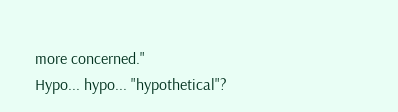more concerned."
Hypo... hypo... "hypothetical"?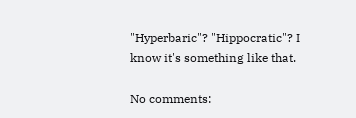"Hyperbaric"? "Hippocratic"? I know it's something like that.

No comments: